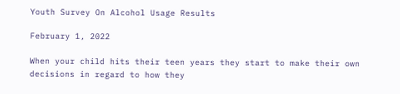Youth Survey On Alcohol Usage Results

February 1, 2022

When your child hits their teen years they start to make their own decisions in regard to how they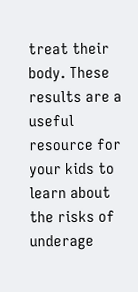treat their body. These results are a useful resource for your kids to learn about the risks of underage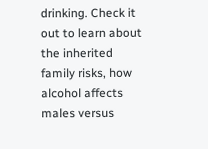drinking. Check it out to learn about the inherited family risks, how alcohol affects males versus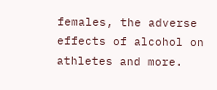females, the adverse effects of alcohol on athletes and more.